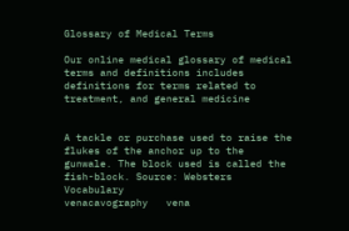Glossary of Medical Terms

Our online medical glossary of medical terms and definitions includes definitions for terms related to treatment, and general medicine


A tackle or purchase used to raise the flukes of the anchor up to the gunwale. The block used is called the fish-block. Source: Websters Vocabulary
venacavography   vena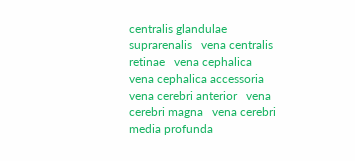centralis glandulae suprarenalis   vena centralis retinae   vena cephalica   vena cephalica accessoria   vena cerebri anterior   vena cerebri magna   vena cerebri media profunda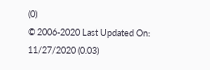(0)
© 2006-2020 Last Updated On: 11/27/2020 (0.03)